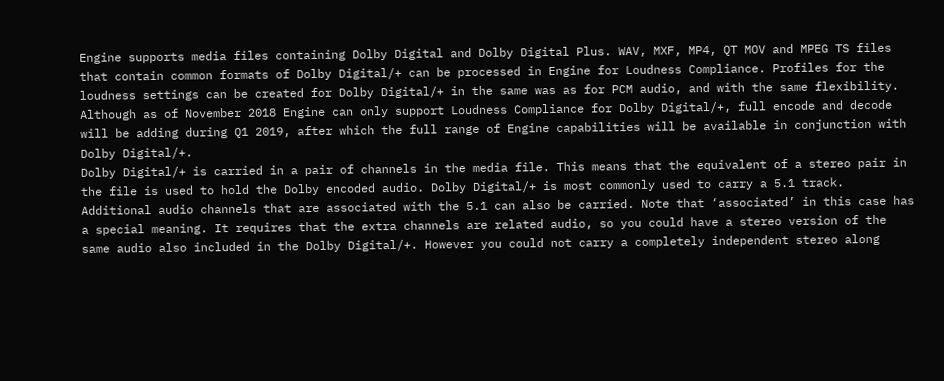Engine supports media files containing Dolby Digital and Dolby Digital Plus. WAV, MXF, MP4, QT MOV and MPEG TS files that contain common formats of Dolby Digital/+ can be processed in Engine for Loudness Compliance. Profiles for the loudness settings can be created for Dolby Digital/+ in the same was as for PCM audio, and with the same flexibility.
Although as of November 2018 Engine can only support Loudness Compliance for Dolby Digital/+, full encode and decode will be adding during Q1 2019, after which the full range of Engine capabilities will be available in conjunction with Dolby Digital/+.
Dolby Digital/+ is carried in a pair of channels in the media file. This means that the equivalent of a stereo pair in the file is used to hold the Dolby encoded audio. Dolby Digital/+ is most commonly used to carry a 5.1 track. Additional audio channels that are associated with the 5.1 can also be carried. Note that ‘associated’ in this case has a special meaning. It requires that the extra channels are related audio, so you could have a stereo version of the same audio also included in the Dolby Digital/+. However you could not carry a completely independent stereo along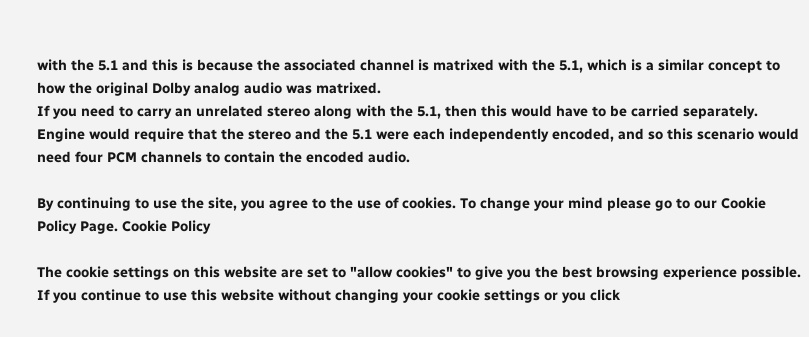with the 5.1 and this is because the associated channel is matrixed with the 5.1, which is a similar concept to how the original Dolby analog audio was matrixed.
If you need to carry an unrelated stereo along with the 5.1, then this would have to be carried separately. Engine would require that the stereo and the 5.1 were each independently encoded, and so this scenario would need four PCM channels to contain the encoded audio.

By continuing to use the site, you agree to the use of cookies. To change your mind please go to our Cookie Policy Page. Cookie Policy

The cookie settings on this website are set to "allow cookies" to give you the best browsing experience possible. If you continue to use this website without changing your cookie settings or you click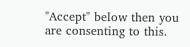"Accept" below then you are consenting to this.